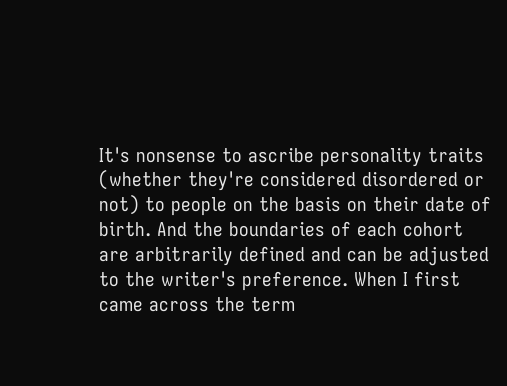It's nonsense to ascribe personality traits (whether they're considered disordered or not) to people on the basis on their date of birth. And the boundaries of each cohort are arbitrarily defined and can be adjusted to the writer's preference. When I first came across the term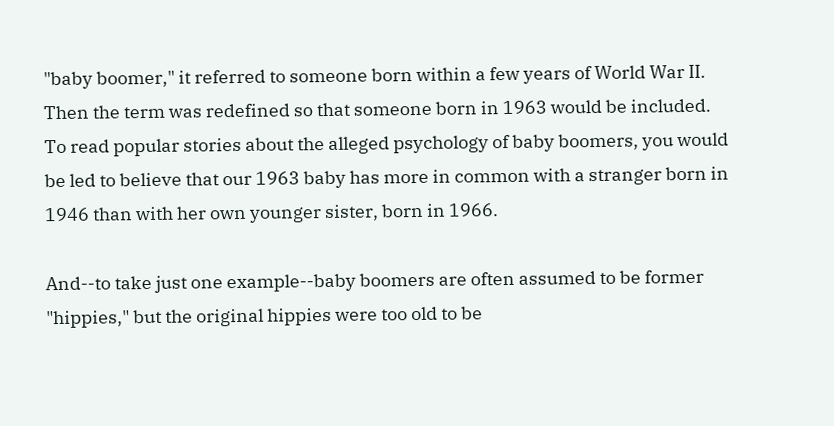"baby boomer," it referred to someone born within a few years of World War II. Then the term was redefined so that someone born in 1963 would be included. To read popular stories about the alleged psychology of baby boomers, you would be led to believe that our 1963 baby has more in common with a stranger born in 1946 than with her own younger sister, born in 1966.

And--to take just one example--baby boomers are often assumed to be former "hippies," but the original hippies were too old to be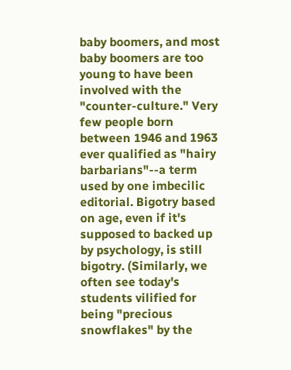baby boomers, and most baby boomers are too young to have been involved with the "counter-culture." Very few people born between 1946 and 1963 ever qualified as "hairy barbarians"--a term used by one imbecilic editorial. Bigotry based on age, even if it's supposed to backed up by psychology, is still bigotry. (Similarly, we often see today's students vilified for being "precious snowflakes" by the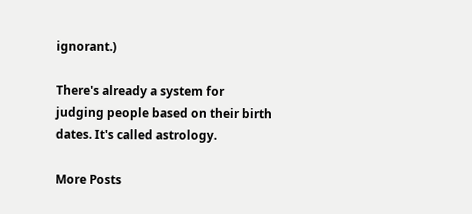ignorant.)

There's already a system for judging people based on their birth dates. It's called astrology.

More Posts